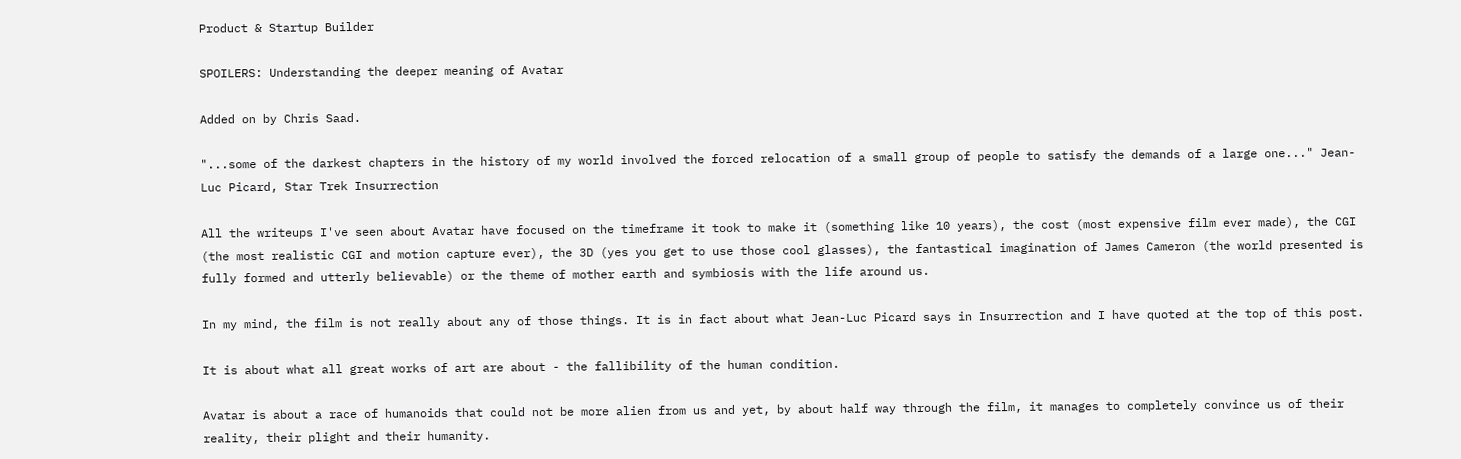Product & Startup Builder

SPOILERS: Understanding the deeper meaning of Avatar

Added on by Chris Saad.

"...some of the darkest chapters in the history of my world involved the forced relocation of a small group of people to satisfy the demands of a large one..." Jean-Luc Picard, Star Trek Insurrection

All the writeups I've seen about Avatar have focused on the timeframe it took to make it (something like 10 years), the cost (most expensive film ever made), the CGI (the most realistic CGI and motion capture ever), the 3D (yes you get to use those cool glasses), the fantastical imagination of James Cameron (the world presented is fully formed and utterly believable) or the theme of mother earth and symbiosis with the life around us.

In my mind, the film is not really about any of those things. It is in fact about what Jean-Luc Picard says in Insurrection and I have quoted at the top of this post.

It is about what all great works of art are about - the fallibility of the human condition.

Avatar is about a race of humanoids that could not be more alien from us and yet, by about half way through the film, it manages to completely convince us of their reality, their plight and their humanity.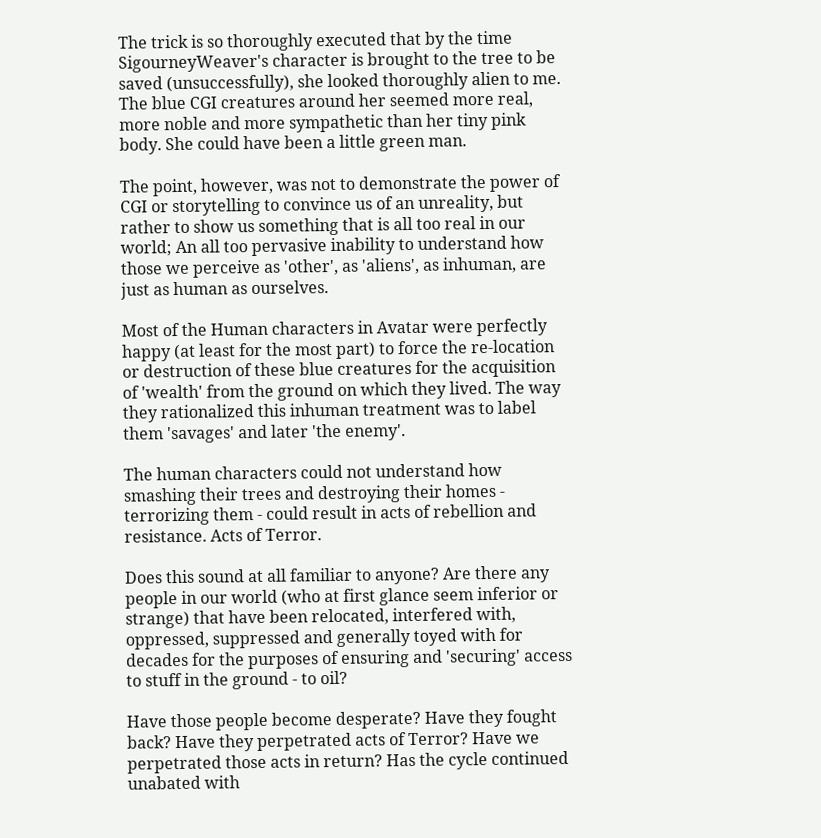The trick is so thoroughly executed that by the time SigourneyWeaver's character is brought to the tree to be saved (unsuccessfully), she looked thoroughly alien to me. The blue CGI creatures around her seemed more real, more noble and more sympathetic than her tiny pink body. She could have been a little green man.

The point, however, was not to demonstrate the power of CGI or storytelling to convince us of an unreality, but rather to show us something that is all too real in our world; An all too pervasive inability to understand how those we perceive as 'other', as 'aliens', as inhuman, are just as human as ourselves.

Most of the Human characters in Avatar were perfectly happy (at least for the most part) to force the re-location or destruction of these blue creatures for the acquisition of 'wealth' from the ground on which they lived. The way they rationalized this inhuman treatment was to label them 'savages' and later 'the enemy'.

The human characters could not understand how smashing their trees and destroying their homes - terrorizing them - could result in acts of rebellion and resistance. Acts of Terror.

Does this sound at all familiar to anyone? Are there any people in our world (who at first glance seem inferior or strange) that have been relocated, interfered with, oppressed, suppressed and generally toyed with for decades for the purposes of ensuring and 'securing' access to stuff in the ground - to oil?

Have those people become desperate? Have they fought back? Have they perpetrated acts of Terror? Have we perpetrated those acts in return? Has the cycle continued unabated with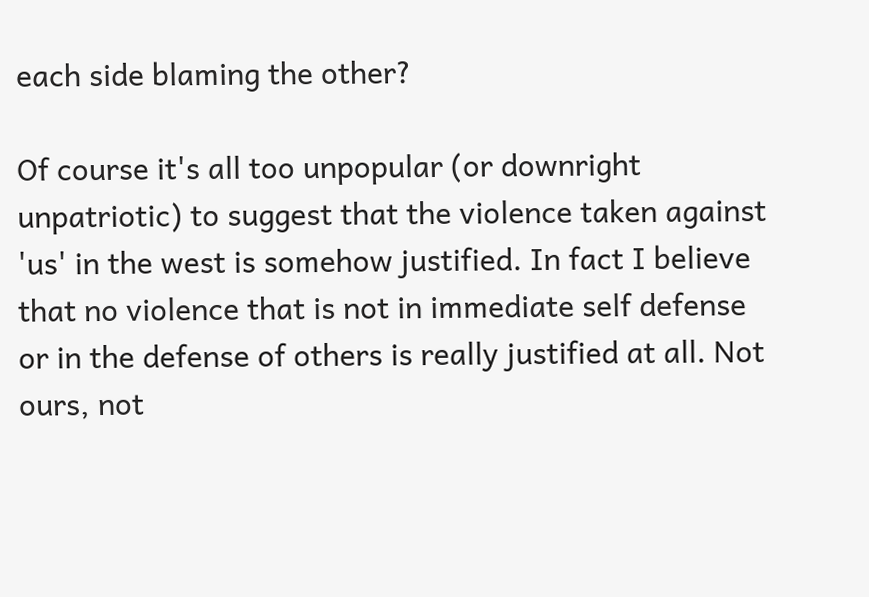each side blaming the other?

Of course it's all too unpopular (or downright unpatriotic) to suggest that the violence taken against 'us' in the west is somehow justified. In fact I believe that no violence that is not in immediate self defense or in the defense of others is really justified at all. Not ours, not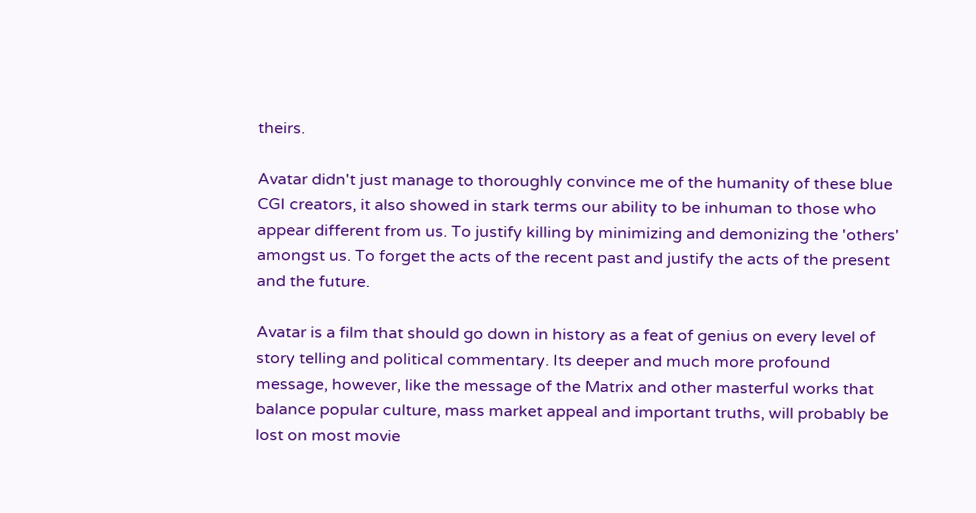theirs.

Avatar didn't just manage to thoroughly convince me of the humanity of these blue CGI creators, it also showed in stark terms our ability to be inhuman to those who appear different from us. To justify killing by minimizing and demonizing the 'others' amongst us. To forget the acts of the recent past and justify the acts of the present and the future.

Avatar is a film that should go down in history as a feat of genius on every level of story telling and political commentary. Its deeper and much more profound message, however, like the message of the Matrix and other masterful works that balance popular culture, mass market appeal and important truths, will probably be lost on most movie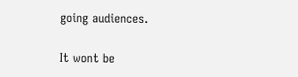going audiences.

It wont be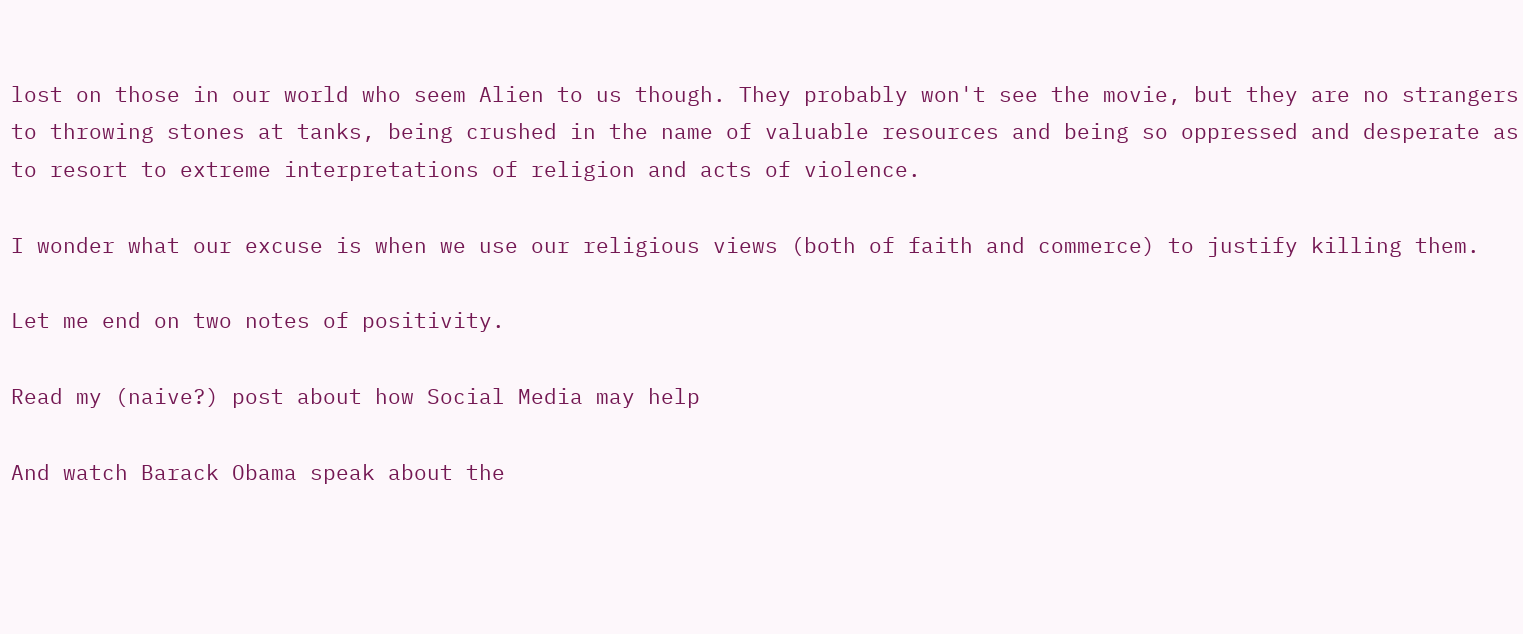lost on those in our world who seem Alien to us though. They probably won't see the movie, but they are no strangers to throwing stones at tanks, being crushed in the name of valuable resources and being so oppressed and desperate as to resort to extreme interpretations of religion and acts of violence.

I wonder what our excuse is when we use our religious views (both of faith and commerce) to justify killing them.

Let me end on two notes of positivity.

Read my (naive?) post about how Social Media may help

And watch Barack Obama speak about the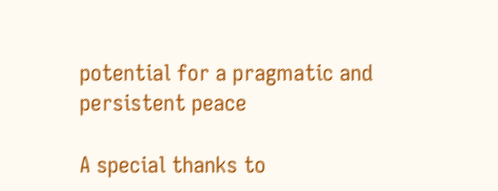potential for a pragmatic and persistent peace

A special thanks to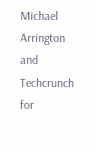Michael Arrington and Techcrunch for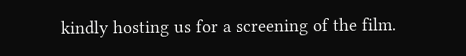kindly hosting us for a screening of the film.